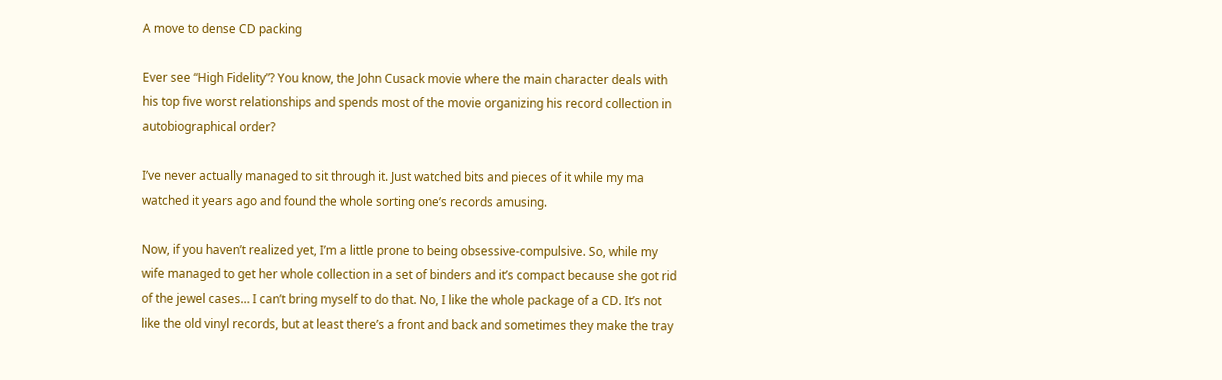A move to dense CD packing

Ever see “High Fidelity”? You know, the John Cusack movie where the main character deals with his top five worst relationships and spends most of the movie organizing his record collection in autobiographical order?

I’ve never actually managed to sit through it. Just watched bits and pieces of it while my ma watched it years ago and found the whole sorting one’s records amusing.

Now, if you haven’t realized yet, I’m a little prone to being obsessive-compulsive. So, while my wife managed to get her whole collection in a set of binders and it’s compact because she got rid of the jewel cases… I can’t bring myself to do that. No, I like the whole package of a CD. It’s not like the old vinyl records, but at least there’s a front and back and sometimes they make the tray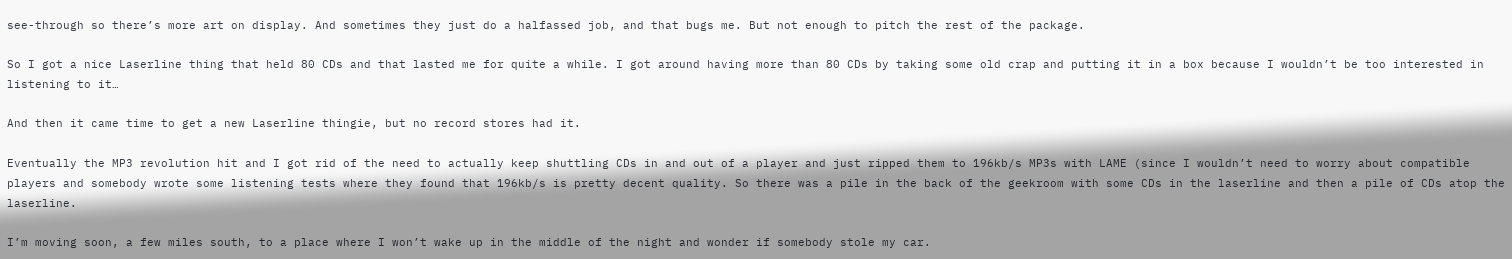see-through so there’s more art on display. And sometimes they just do a halfassed job, and that bugs me. But not enough to pitch the rest of the package.

So I got a nice Laserline thing that held 80 CDs and that lasted me for quite a while. I got around having more than 80 CDs by taking some old crap and putting it in a box because I wouldn’t be too interested in listening to it…

And then it came time to get a new Laserline thingie, but no record stores had it.

Eventually the MP3 revolution hit and I got rid of the need to actually keep shuttling CDs in and out of a player and just ripped them to 196kb/s MP3s with LAME (since I wouldn’t need to worry about compatible players and somebody wrote some listening tests where they found that 196kb/s is pretty decent quality. So there was a pile in the back of the geekroom with some CDs in the laserline and then a pile of CDs atop the laserline.

I’m moving soon, a few miles south, to a place where I won’t wake up in the middle of the night and wonder if somebody stole my car.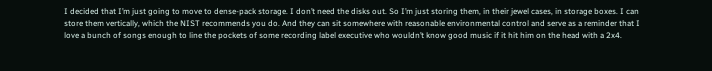I decided that I’m just going to move to dense-pack storage. I don’t need the disks out. So I’m just storing them, in their jewel cases, in storage boxes. I can store them vertically, which the NIST recommends you do. And they can sit somewhere with reasonable environmental control and serve as a reminder that I love a bunch of songs enough to line the pockets of some recording label executive who wouldn’t know good music if it hit him on the head with a 2x4.